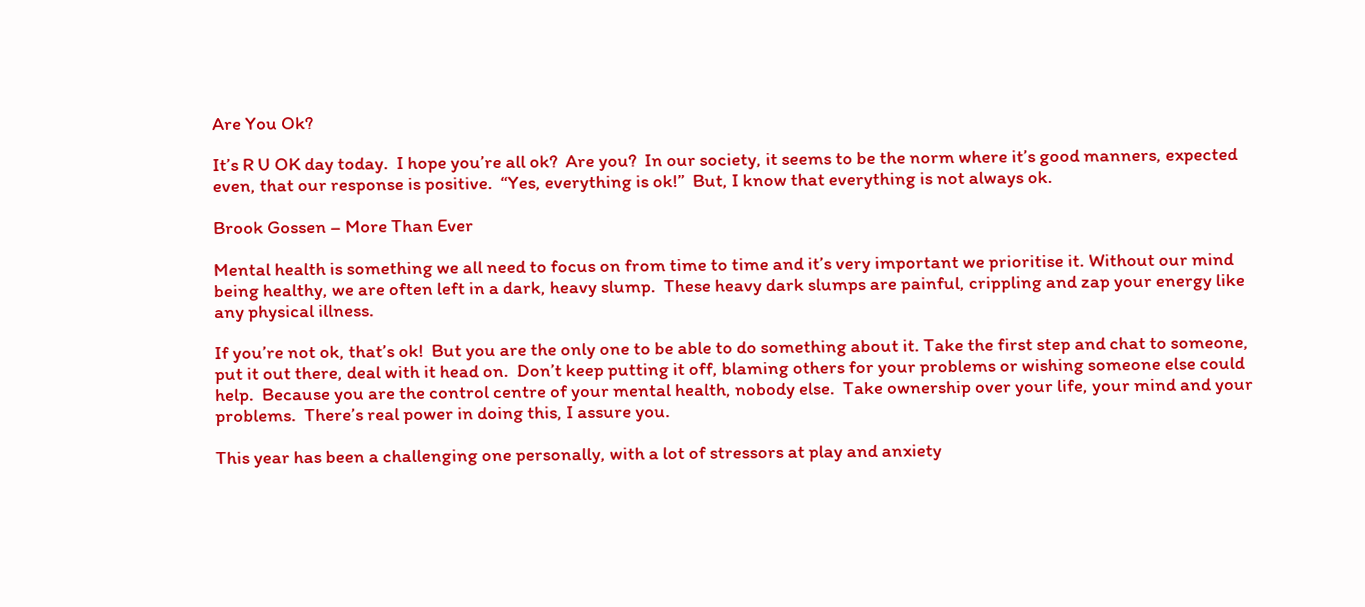Are You Ok?

It’s R U OK day today.  I hope you’re all ok?  Are you?  In our society, it seems to be the norm where it’s good manners, expected even, that our response is positive.  “Yes, everything is ok!”  But, I know that everything is not always ok.

Brook Gossen – More Than Ever

Mental health is something we all need to focus on from time to time and it’s very important we prioritise it. Without our mind being healthy, we are often left in a dark, heavy slump.  These heavy dark slumps are painful, crippling and zap your energy like any physical illness.

If you’re not ok, that’s ok!  But you are the only one to be able to do something about it. Take the first step and chat to someone, put it out there, deal with it head on.  Don’t keep putting it off, blaming others for your problems or wishing someone else could help.  Because you are the control centre of your mental health, nobody else.  Take ownership over your life, your mind and your problems.  There’s real power in doing this, I assure you.

This year has been a challenging one personally, with a lot of stressors at play and anxiety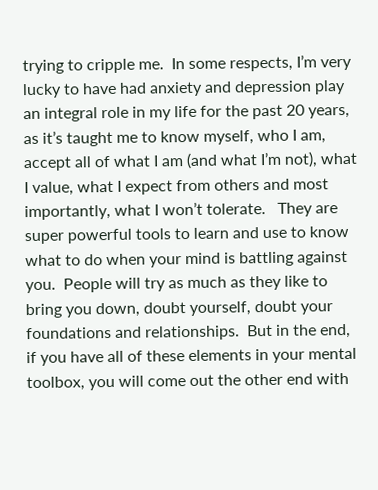trying to cripple me.  In some respects, I’m very lucky to have had anxiety and depression play an integral role in my life for the past 20 years, as it’s taught me to know myself, who I am, accept all of what I am (and what I’m not), what I value, what I expect from others and most importantly, what I won’t tolerate.   They are super powerful tools to learn and use to know what to do when your mind is battling against you.  People will try as much as they like to bring you down, doubt yourself, doubt your foundations and relationships.  But in the end, if you have all of these elements in your mental toolbox, you will come out the other end with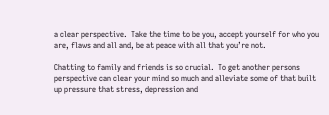a clear perspective.  Take the time to be you, accept yourself for who you are, flaws and all and, be at peace with all that you’re not.

Chatting to family and friends is so crucial.  To get another persons perspective can clear your mind so much and alleviate some of that built up pressure that stress, depression and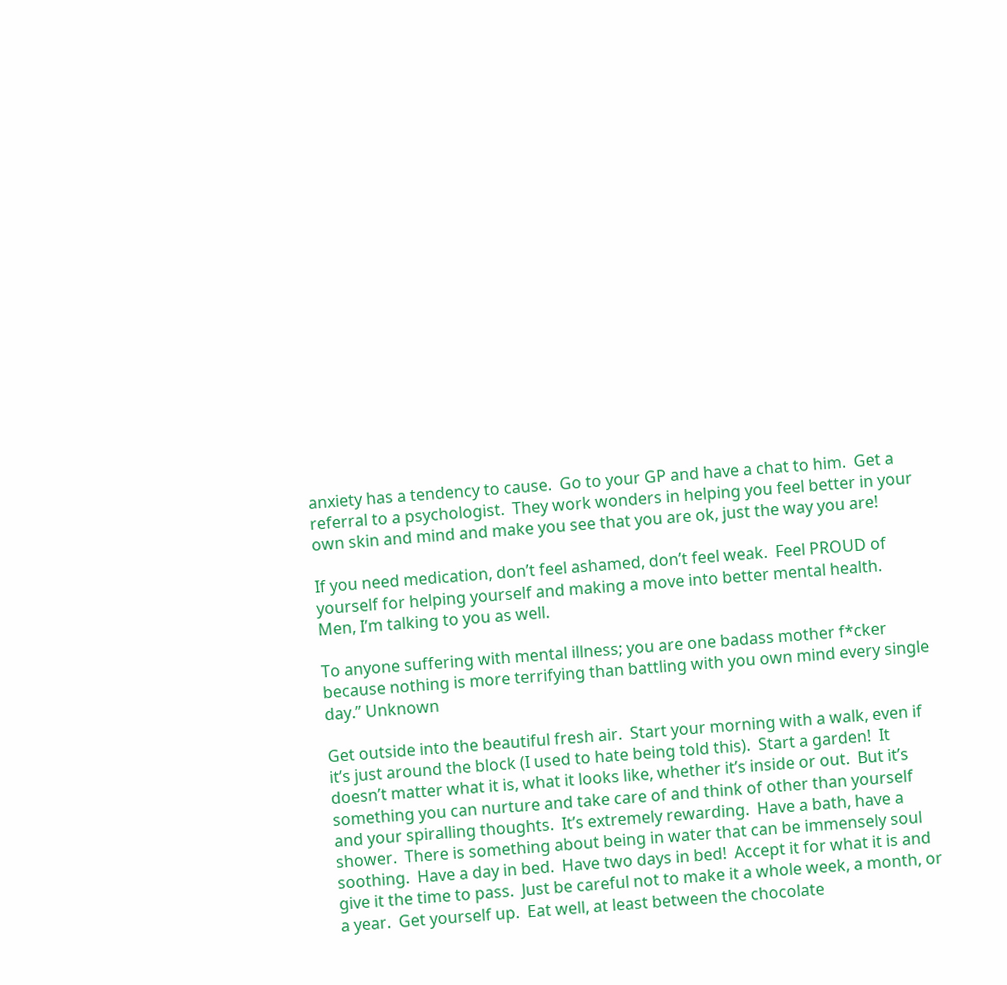anxiety has a tendency to cause.  Go to your GP and have a chat to him.  Get a referral to a psychologist.  They work wonders in helping you feel better in your own skin and mind and make you see that you are ok, just the way you are!

If you need medication, don’t feel ashamed, don’t feel weak.  Feel PROUD of yourself for helping yourself and making a move into better mental health.  Men, I’m talking to you as well.

To anyone suffering with mental illness; you are one badass mother f*cker because nothing is more terrifying than battling with you own mind every single day.” Unknown

Get outside into the beautiful fresh air.  Start your morning with a walk, even if it’s just around the block (I used to hate being told this).  Start a garden!  It  doesn’t matter what it is, what it looks like, whether it’s inside or out.  But it’s something you can nurture and take care of and think of other than yourself and your spiralling thoughts.  It’s extremely rewarding.  Have a bath, have a shower.  There is something about being in water that can be immensely soul soothing.  Have a day in bed.  Have two days in bed!  Accept it for what it is and give it the time to pass.  Just be careful not to make it a whole week, a month, or a year.  Get yourself up.  Eat well, at least between the chocolate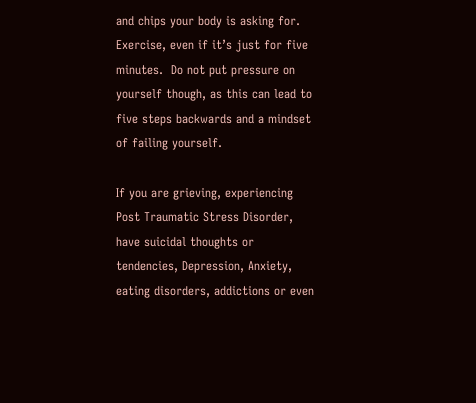and chips your body is asking for.  Exercise, even if it’s just for five minutes.  Do not put pressure on yourself though, as this can lead to five steps backwards and a mindset of failing yourself.

If you are grieving, experiencing Post Traumatic Stress Disorder, have suicidal thoughts or tendencies, Depression, Anxiety, eating disorders, addictions or even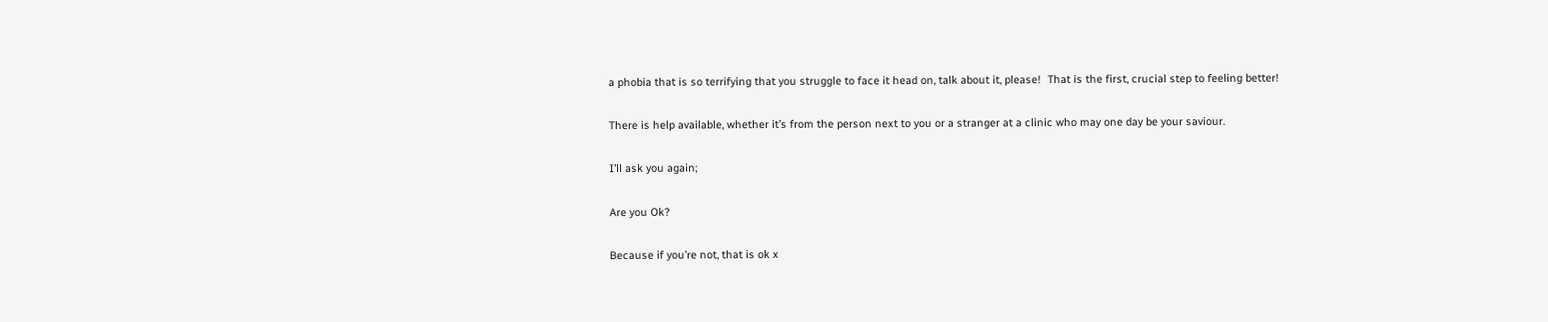a phobia that is so terrifying that you struggle to face it head on, talk about it, please!  That is the first, crucial step to feeling better!

There is help available, whether it’s from the person next to you or a stranger at a clinic who may one day be your saviour.

I’ll ask you again;

Are you Ok?

Because if you’re not, that is ok x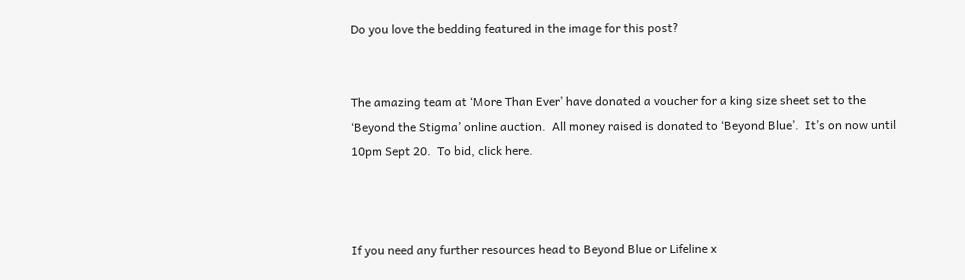Do you love the bedding featured in the image for this post?


The amazing team at ‘More Than Ever’ have donated a voucher for a king size sheet set to the ‘Beyond the Stigma’ online auction.  All money raised is donated to ‘Beyond Blue’.  It’s on now until 10pm Sept 20.  To bid, click here.



If you need any further resources head to Beyond Blue or Lifeline x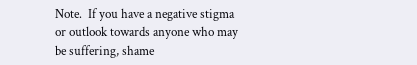Note.  If you have a negative stigma or outlook towards anyone who may be suffering, shame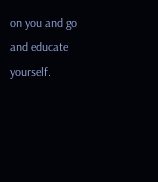on you and go and educate yourself.